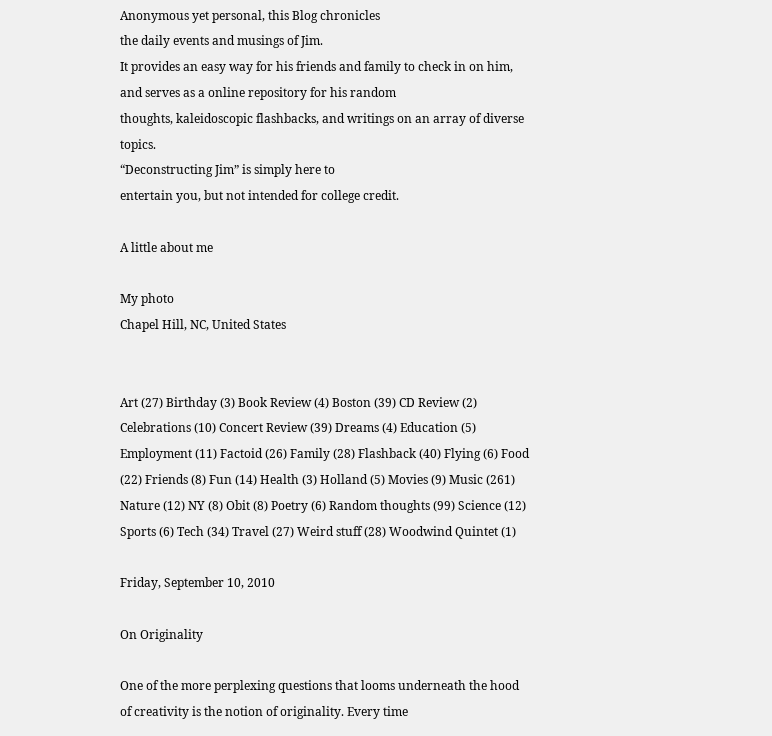Anonymous yet personal, this Blog chronicles
the daily events and musings of Jim.
It provides an easy way for his friends and family to check in on him,
and serves as a online repository for his random
thoughts, kaleidoscopic flashbacks, and writings on an array of diverse topics.
“Deconstructing Jim” is simply here to
entertain you, but not intended for college credit.

A little about me

My photo
Chapel Hill, NC, United States


Art (27) Birthday (3) Book Review (4) Boston (39) CD Review (2) Celebrations (10) Concert Review (39) Dreams (4) Education (5) Employment (11) Factoid (26) Family (28) Flashback (40) Flying (6) Food (22) Friends (8) Fun (14) Health (3) Holland (5) Movies (9) Music (261) Nature (12) NY (8) Obit (8) Poetry (6) Random thoughts (99) Science (12) Sports (6) Tech (34) Travel (27) Weird stuff (28) Woodwind Quintet (1)

Friday, September 10, 2010

On Originality

One of the more perplexing questions that looms underneath the hood of creativity is the notion of originality. Every time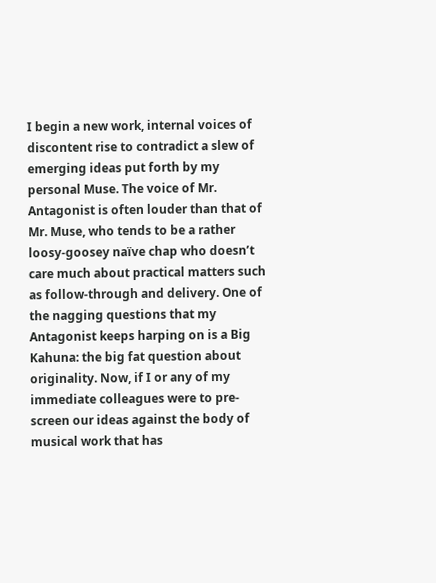I begin a new work, internal voices of discontent rise to contradict a slew of emerging ideas put forth by my personal Muse. The voice of Mr. Antagonist is often louder than that of Mr. Muse, who tends to be a rather loosy-goosey naïve chap who doesn’t care much about practical matters such as follow-through and delivery. One of the nagging questions that my Antagonist keeps harping on is a Big Kahuna: the big fat question about originality. Now, if I or any of my immediate colleagues were to pre-screen our ideas against the body of musical work that has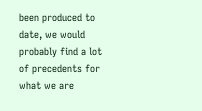been produced to date, we would probably find a lot of precedents for what we are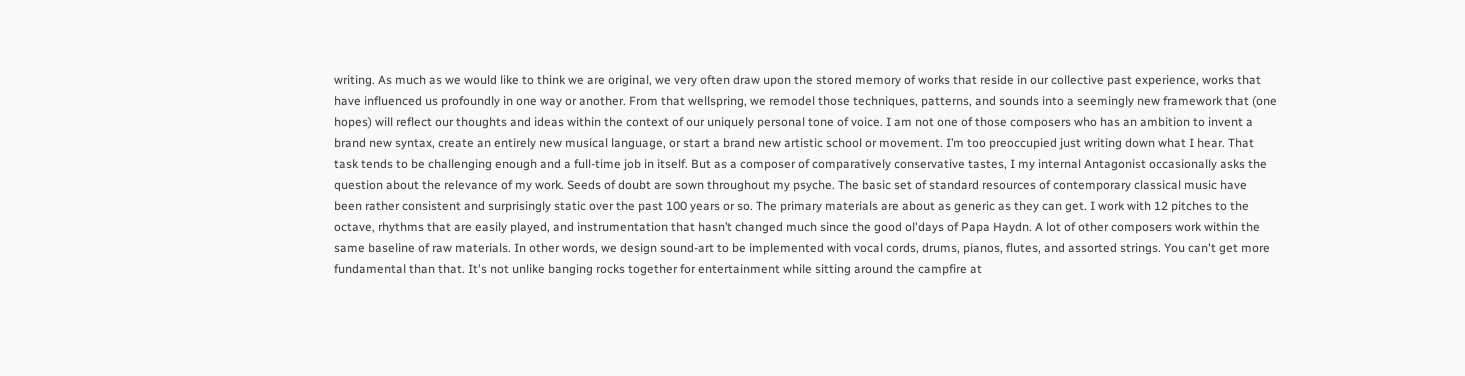writing. As much as we would like to think we are original, we very often draw upon the stored memory of works that reside in our collective past experience, works that have influenced us profoundly in one way or another. From that wellspring, we remodel those techniques, patterns, and sounds into a seemingly new framework that (one hopes) will reflect our thoughts and ideas within the context of our uniquely personal tone of voice. I am not one of those composers who has an ambition to invent a brand new syntax, create an entirely new musical language, or start a brand new artistic school or movement. I’m too preoccupied just writing down what I hear. That task tends to be challenging enough and a full-time job in itself. But as a composer of comparatively conservative tastes, I my internal Antagonist occasionally asks the question about the relevance of my work. Seeds of doubt are sown throughout my psyche. The basic set of standard resources of contemporary classical music have been rather consistent and surprisingly static over the past 100 years or so. The primary materials are about as generic as they can get. I work with 12 pitches to the octave, rhythms that are easily played, and instrumentation that hasn’t changed much since the good ol'days of Papa Haydn. A lot of other composers work within the same baseline of raw materials. In other words, we design sound-art to be implemented with vocal cords, drums, pianos, flutes, and assorted strings. You can't get more fundamental than that. It's not unlike banging rocks together for entertainment while sitting around the campfire at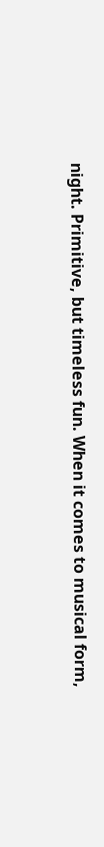night. Primitive, but timeless fun. When it comes to musical form,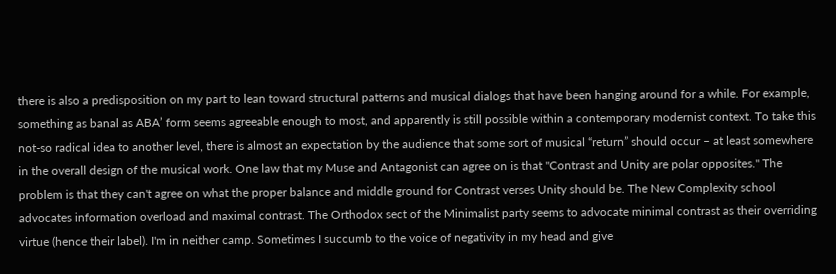there is also a predisposition on my part to lean toward structural patterns and musical dialogs that have been hanging around for a while. For example, something as banal as ABA’ form seems agreeable enough to most, and apparently is still possible within a contemporary modernist context. To take this not-so radical idea to another level, there is almost an expectation by the audience that some sort of musical “return” should occur – at least somewhere in the overall design of the musical work. One law that my Muse and Antagonist can agree on is that "Contrast and Unity are polar opposites." The problem is that they can't agree on what the proper balance and middle ground for Contrast verses Unity should be. The New Complexity school advocates information overload and maximal contrast. The Orthodox sect of the Minimalist party seems to advocate minimal contrast as their overriding virtue (hence their label). I'm in neither camp. Sometimes I succumb to the voice of negativity in my head and give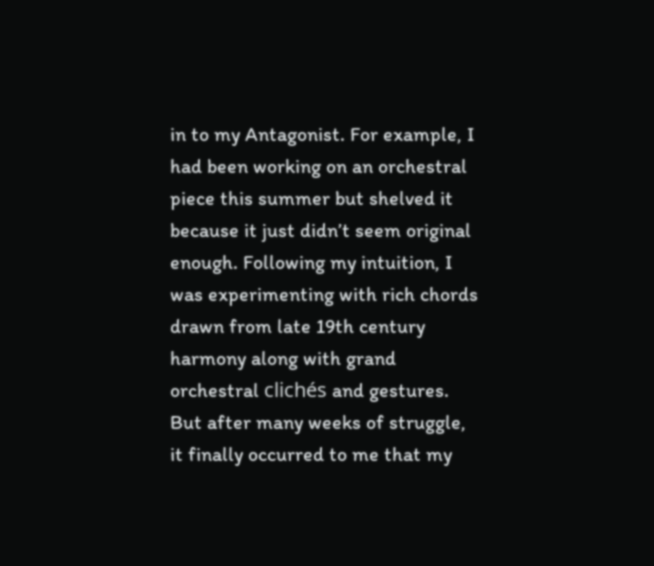in to my Antagonist. For example, I had been working on an orchestral piece this summer but shelved it because it just didn’t seem original enough. Following my intuition, I was experimenting with rich chords drawn from late 19th century harmony along with grand orchestral clichés and gestures. But after many weeks of struggle, it finally occurred to me that my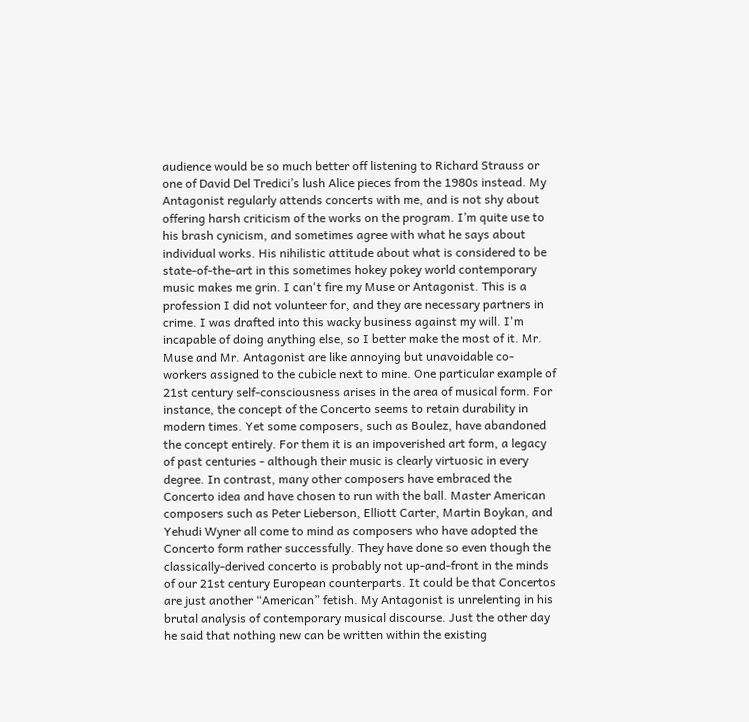audience would be so much better off listening to Richard Strauss or one of David Del Tredici’s lush Alice pieces from the 1980s instead. My Antagonist regularly attends concerts with me, and is not shy about offering harsh criticism of the works on the program. I’m quite use to his brash cynicism, and sometimes agree with what he says about individual works. His nihilistic attitude about what is considered to be state-of-the-art in this sometimes hokey pokey world contemporary music makes me grin. I can't fire my Muse or Antagonist. This is a profession I did not volunteer for, and they are necessary partners in crime. I was drafted into this wacky business against my will. I'm incapable of doing anything else, so I better make the most of it. Mr. Muse and Mr. Antagonist are like annoying but unavoidable co-workers assigned to the cubicle next to mine. One particular example of 21st century self-consciousness arises in the area of musical form. For instance, the concept of the Concerto seems to retain durability in modern times. Yet some composers, such as Boulez, have abandoned the concept entirely. For them it is an impoverished art form, a legacy of past centuries - although their music is clearly virtuosic in every degree. In contrast, many other composers have embraced the Concerto idea and have chosen to run with the ball. Master American composers such as Peter Lieberson, Elliott Carter, Martin Boykan, and Yehudi Wyner all come to mind as composers who have adopted the Concerto form rather successfully. They have done so even though the classically-derived concerto is probably not up-and-front in the minds of our 21st century European counterparts. It could be that Concertos are just another “American” fetish. My Antagonist is unrelenting in his brutal analysis of contemporary musical discourse. Just the other day he said that nothing new can be written within the existing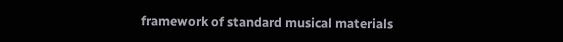framework of standard musical materials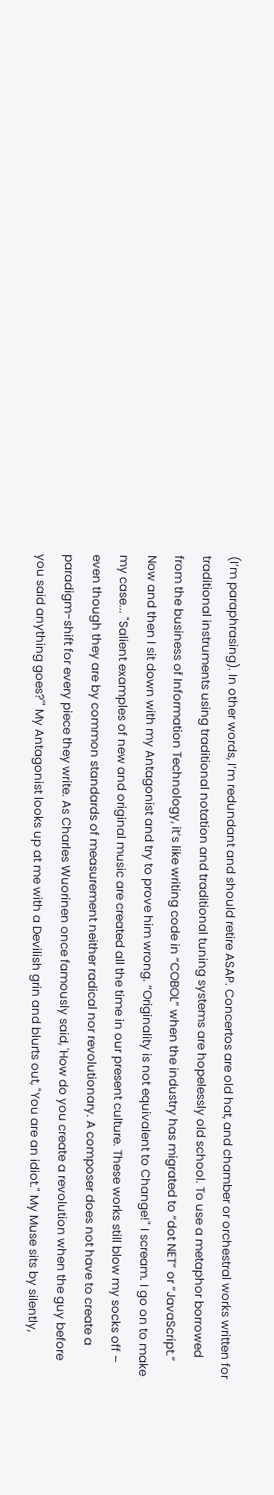(I’m paraphrasing). In other words, I’m redundant and should retire ASAP. Concertos are old hat, and chamber or orchestral works written for traditional instruments using traditional notation and traditional tuning systems are hopelessly old school. To use a metaphor borrowed from the business of Information Technology, it’s like writing code in “COBOL” when the industry has migrated to “dot NET” or “JavaScript.” Now and then I sit down with my Antagonist and try to prove him wrong. “Originality is not equivalent to Change!" I scream. I go on to make my case... "Salient examples of new and original music are created all the time in our present culture. These works still blow my socks off – even though they are by common standards of measurement neither radical nor revolutionary. A composer does not have to create a paradigm-shift for every piece they write. As Charles Wuorinen once famously said, 'How do you create a revolution when the guy before you said anything goes?'" My Antagonist looks up at me with a Devilish grin and blurts out, "You are an idiot." My Muse sits by silently,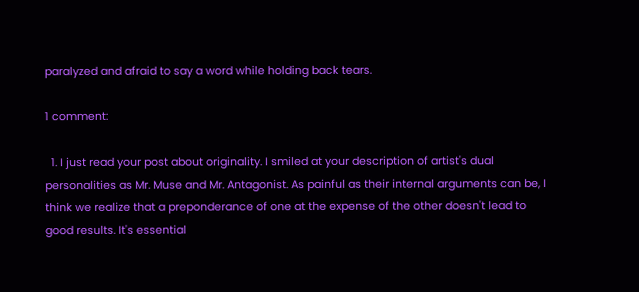paralyzed and afraid to say a word while holding back tears.

1 comment:

  1. I just read your post about originality. I smiled at your description of artist's dual personalities as Mr. Muse and Mr. Antagonist. As painful as their internal arguments can be, I think we realize that a preponderance of one at the expense of the other doesn't lead to good results. It's essential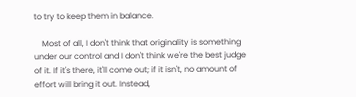to try to keep them in balance.

    Most of all, I don't think that originality is something under our control and I don't think we're the best judge of it. If it's there, it'll come out; if it isn't, no amount of effort will bring it out. Instead,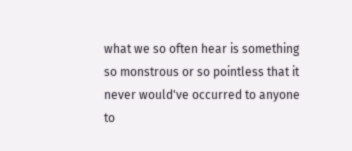what we so often hear is something so monstrous or so pointless that it never would've occurred to anyone to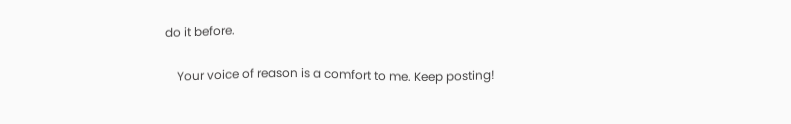do it before.

    Your voice of reason is a comfort to me. Keep posting!